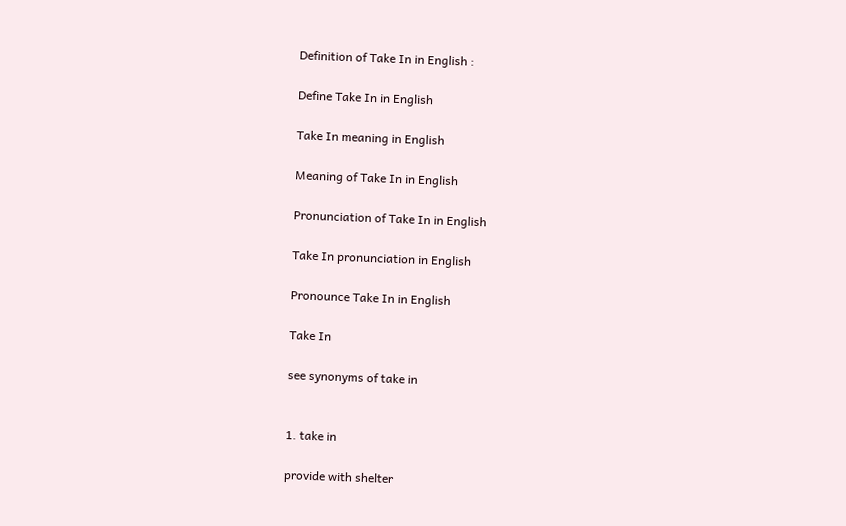Definition of Take In in English :

Define Take In in English

Take In meaning in English

Meaning of Take In in English

Pronunciation of Take In in English

Take In pronunciation in English

Pronounce Take In in English

Take In

see synonyms of take in


1. take in

provide with shelter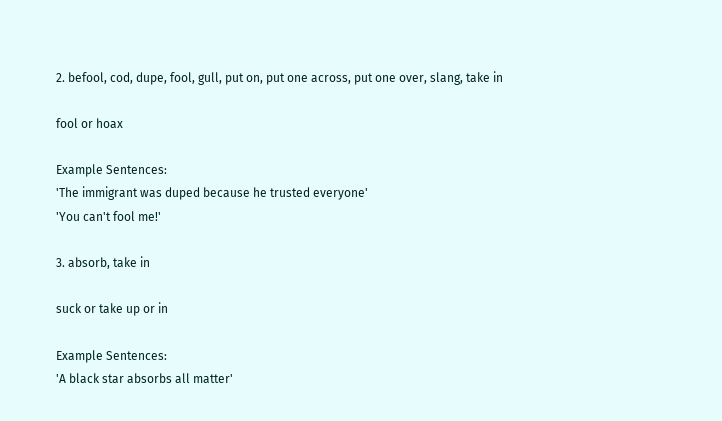2. befool, cod, dupe, fool, gull, put on, put one across, put one over, slang, take in

fool or hoax

Example Sentences:
'The immigrant was duped because he trusted everyone'
'You can't fool me!'

3. absorb, take in

suck or take up or in

Example Sentences:
'A black star absorbs all matter'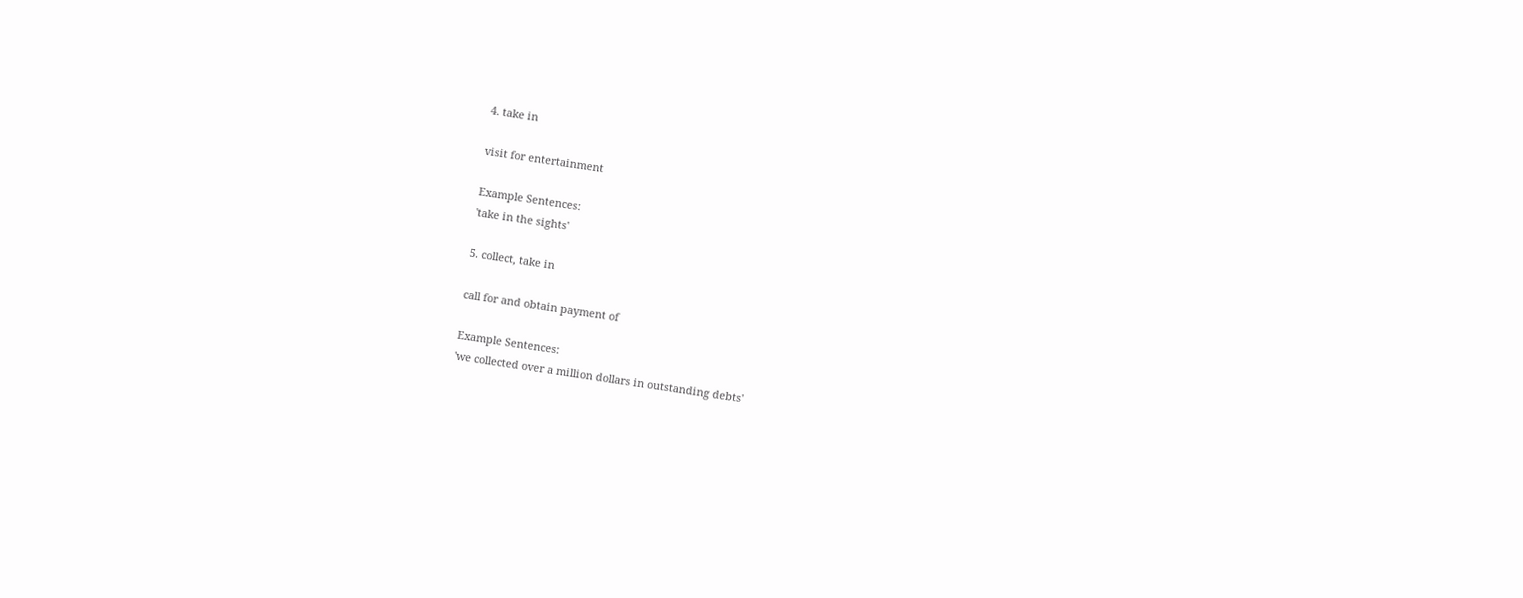4. take in

visit for entertainment

Example Sentences:
'take in the sights'

5. collect, take in

call for and obtain payment of

Example Sentences:
'we collected over a million dollars in outstanding debts'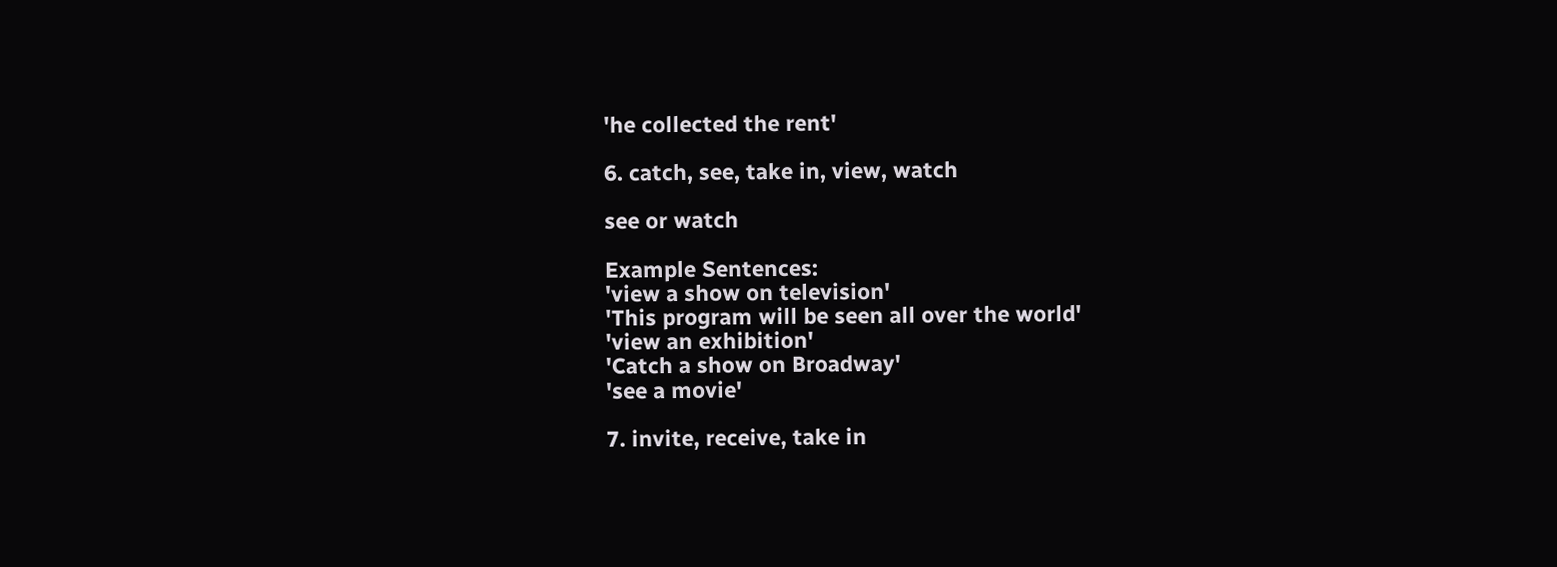'he collected the rent'

6. catch, see, take in, view, watch

see or watch

Example Sentences:
'view a show on television'
'This program will be seen all over the world'
'view an exhibition'
'Catch a show on Broadway'
'see a movie'

7. invite, receive, take in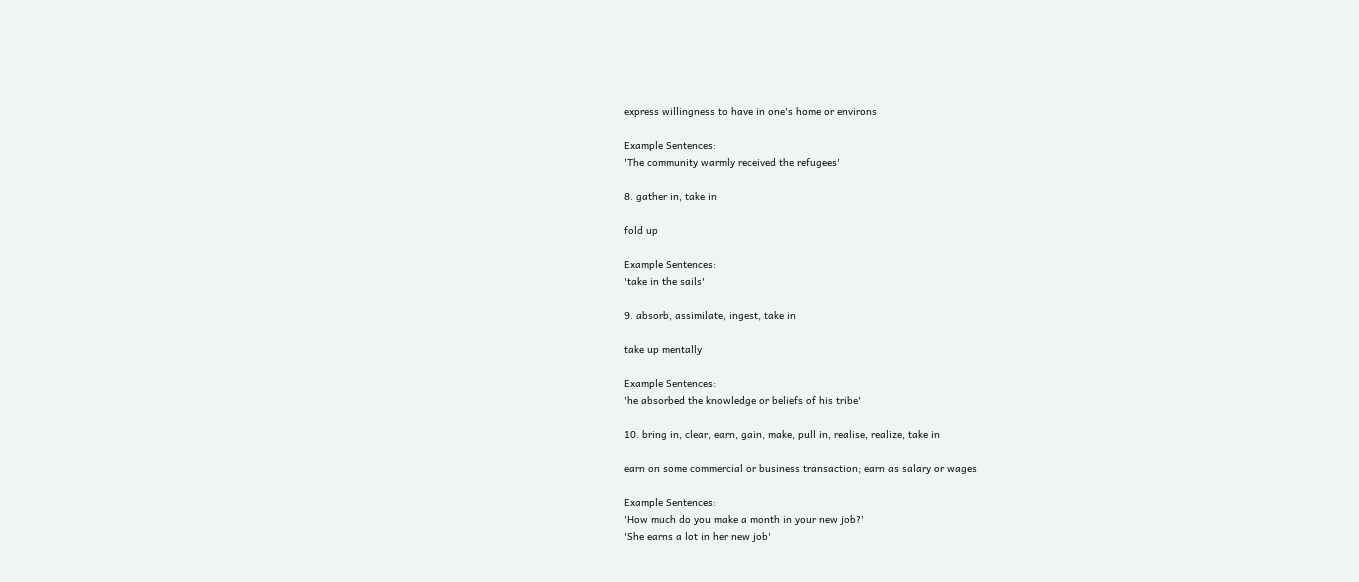express willingness to have in one's home or environs

Example Sentences:
'The community warmly received the refugees'

8. gather in, take in

fold up

Example Sentences:
'take in the sails'

9. absorb, assimilate, ingest, take in

take up mentally

Example Sentences:
'he absorbed the knowledge or beliefs of his tribe'

10. bring in, clear, earn, gain, make, pull in, realise, realize, take in

earn on some commercial or business transaction; earn as salary or wages

Example Sentences:
'How much do you make a month in your new job?'
'She earns a lot in her new job'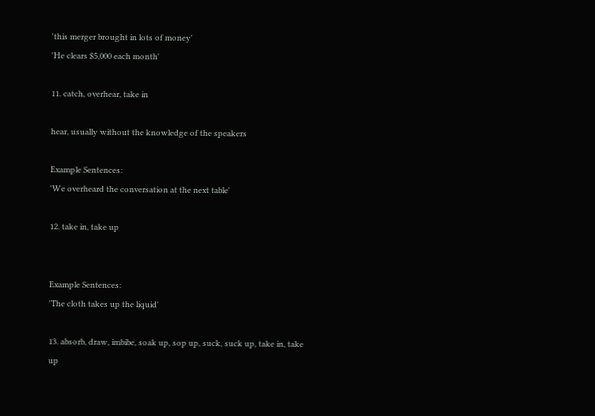'this merger brought in lots of money'
'He clears $5,000 each month'

11. catch, overhear, take in

hear, usually without the knowledge of the speakers

Example Sentences:
'We overheard the conversation at the next table'

12. take in, take up


Example Sentences:
'The cloth takes up the liquid'

13. absorb, draw, imbibe, soak up, sop up, suck, suck up, take in, take up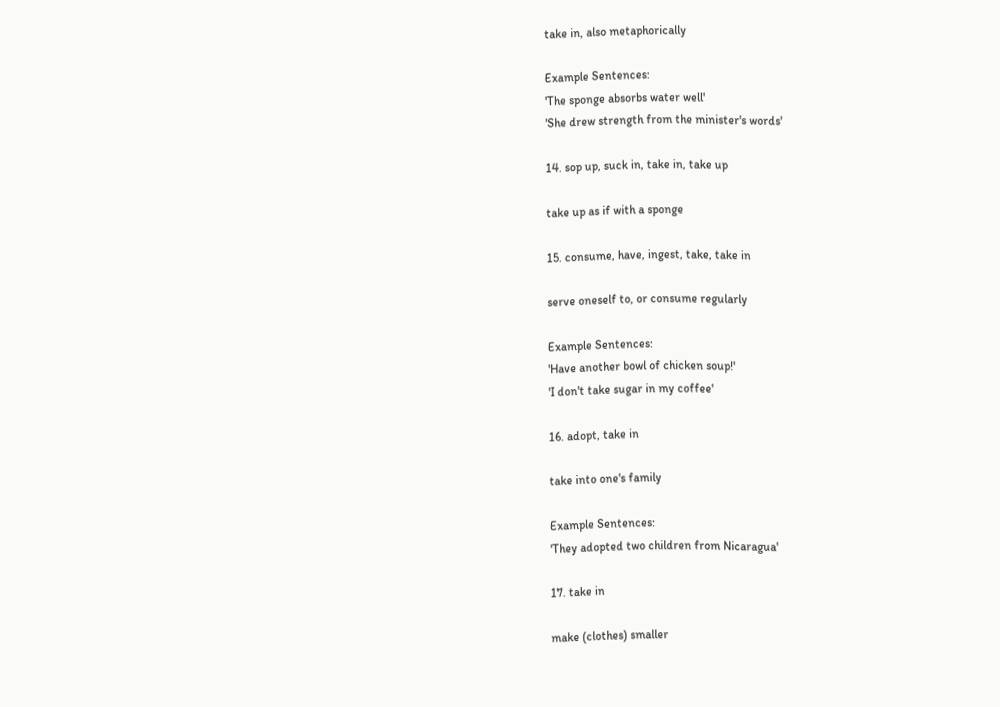take in, also metaphorically

Example Sentences:
'The sponge absorbs water well'
'She drew strength from the minister's words'

14. sop up, suck in, take in, take up

take up as if with a sponge

15. consume, have, ingest, take, take in

serve oneself to, or consume regularly

Example Sentences:
'Have another bowl of chicken soup!'
'I don't take sugar in my coffee'

16. adopt, take in

take into one's family

Example Sentences:
'They adopted two children from Nicaragua'

17. take in

make (clothes) smaller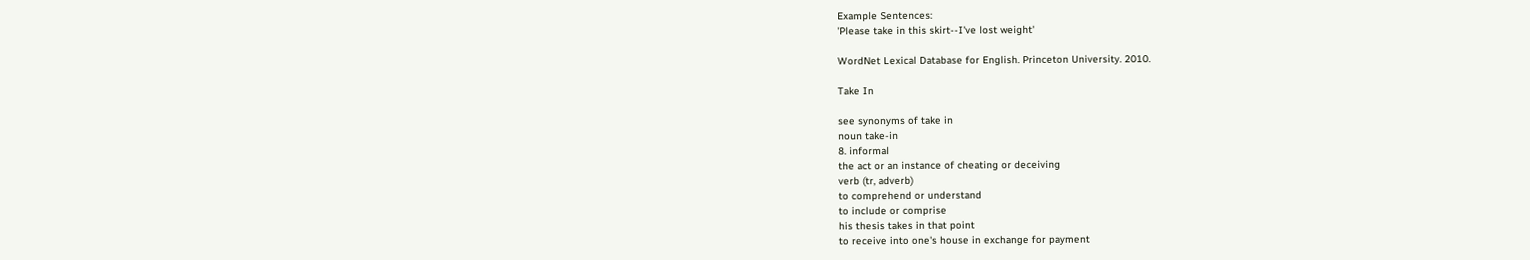Example Sentences:
'Please take in this skirt--I've lost weight'

WordNet Lexical Database for English. Princeton University. 2010.

Take In

see synonyms of take in
noun take-in
8. informal
the act or an instance of cheating or deceiving
verb (tr, adverb)
to comprehend or understand
to include or comprise
his thesis takes in that point
to receive into one's house in exchange for payment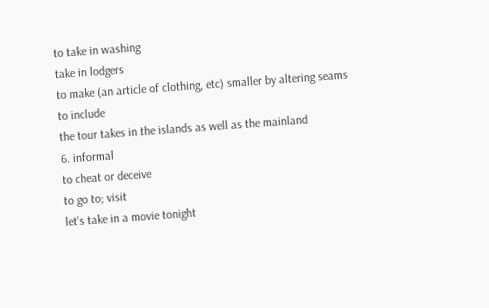to take in washing
take in lodgers
to make (an article of clothing, etc) smaller by altering seams
to include
the tour takes in the islands as well as the mainland
6. informal
to cheat or deceive
to go to; visit
let's take in a movie tonight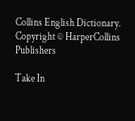Collins English Dictionary. Copyright © HarperCollins Publishers

Take In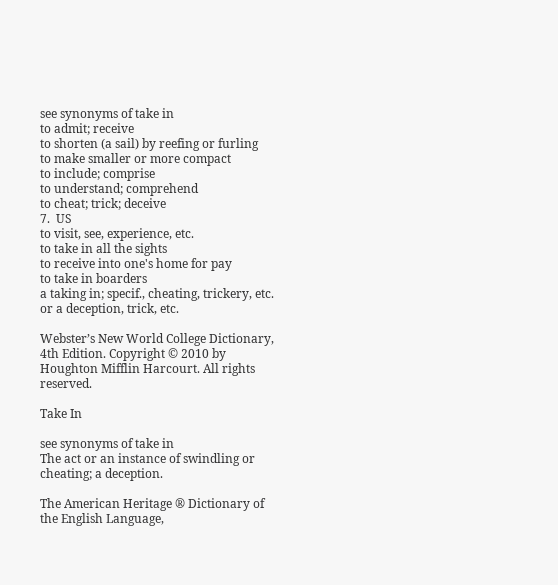see synonyms of take in
to admit; receive
to shorten (a sail) by reefing or furling
to make smaller or more compact
to include; comprise
to understand; comprehend
to cheat; trick; deceive
7.  US
to visit, see, experience, etc.
to take in all the sights
to receive into one's home for pay
to take in boarders
a taking in; specif., cheating, trickery, etc. or a deception, trick, etc.

Webster’s New World College Dictionary, 4th Edition. Copyright © 2010 by Houghton Mifflin Harcourt. All rights reserved.

Take In

see synonyms of take in
The act or an instance of swindling or cheating; a deception.

The American Heritage ® Dictionary of the English Language,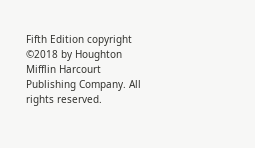Fifth Edition copyright ©2018 by Houghton Mifflin Harcourt Publishing Company. All rights reserved.